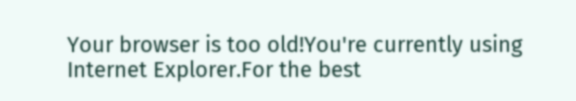Your browser is too old!You're currently using Internet Explorer.For the best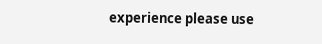experience please use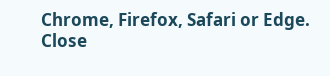Chrome, Firefox, Safari or Edge.
Close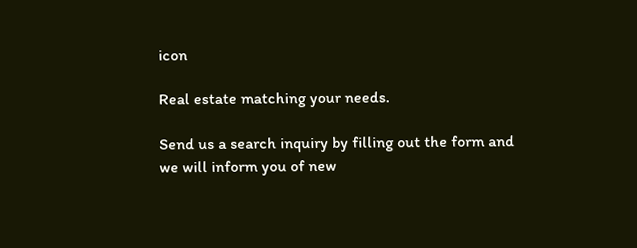icon

Real estate matching your needs.

Send us a search inquiry by filling out the form and we will inform you of new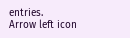entries.
Arrow left icon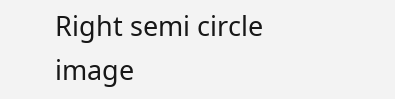Right semi circle image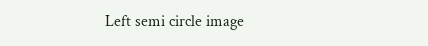Left semi circle image